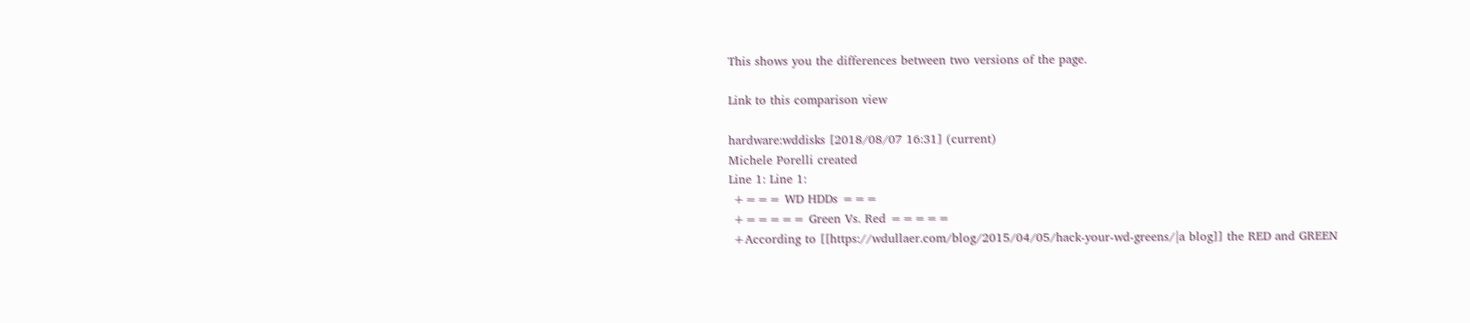This shows you the differences between two versions of the page.

Link to this comparison view

hardware:wddisks [2018/08/07 16:31] (current)
Michele Porelli created
Line 1: Line 1:
 +=== WD HDDs ===
 +===== Green Vs. Red =====
 +According to [[https://wdullaer.com/blog/2015/04/05/hack-your-wd-greens/|a blog]] the RED and GREEN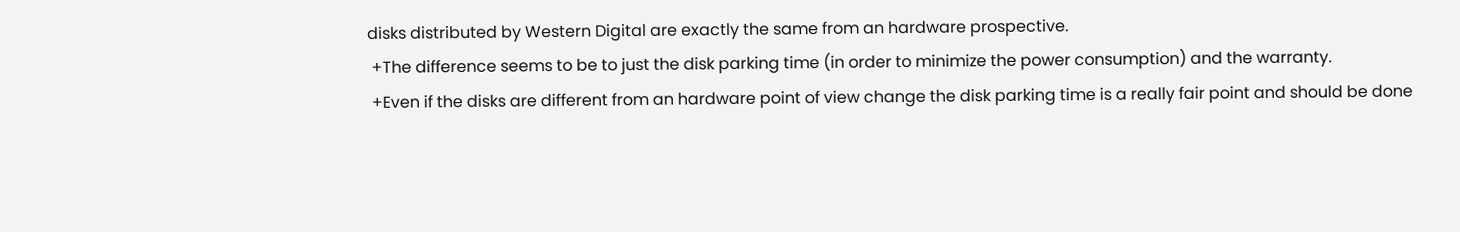disks distributed by Western Digital are exactly the same from an hardware prospective.
 +The difference seems to be to just the disk parking time (in order to minimize the power consumption) and the warranty.
 +Even if the disks are different from an hardware point of view change the disk parking time is a really fair point and should be done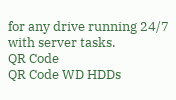for any drive running 24/7 with server tasks.
QR Code
QR Code WD HDDs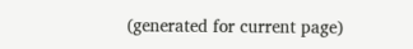(generated for current page)